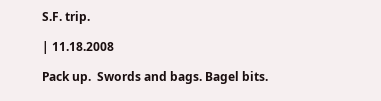S.F. trip.

| 11.18.2008

Pack up.  Swords and bags. Bagel bits.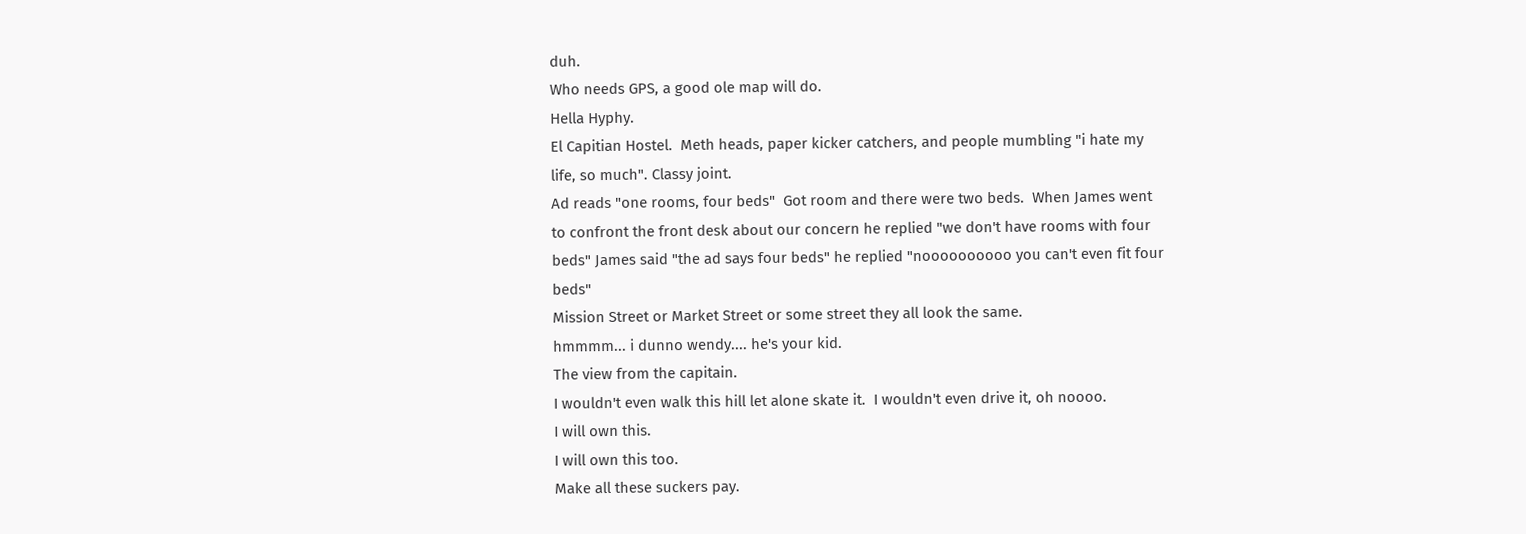duh.
Who needs GPS, a good ole map will do.
Hella Hyphy.
El Capitian Hostel.  Meth heads, paper kicker catchers, and people mumbling "i hate my life, so much". Classy joint.
Ad reads "one rooms, four beds"  Got room and there were two beds.  When James went to confront the front desk about our concern he replied "we don't have rooms with four beds" James said "the ad says four beds" he replied "noooooooooo you can't even fit four beds"
Mission Street or Market Street or some street they all look the same.
hmmmm... i dunno wendy.... he's your kid.
The view from the capitain.
I wouldn't even walk this hill let alone skate it.  I wouldn't even drive it, oh noooo.
I will own this.
I will own this too.
Make all these suckers pay.